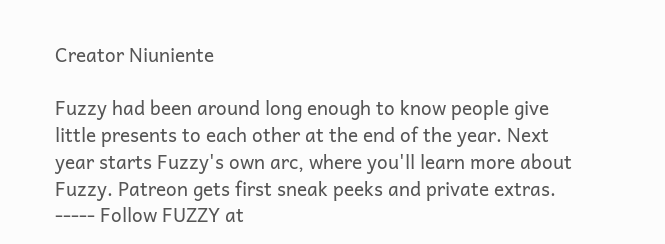Creator Niuniente

Fuzzy had been around long enough to know people give little presents to each other at the end of the year. Next year starts Fuzzy's own arc, where you'll learn more about Fuzzy. Patreon gets first sneak peeks and private extras. ----- Follow FUZZY at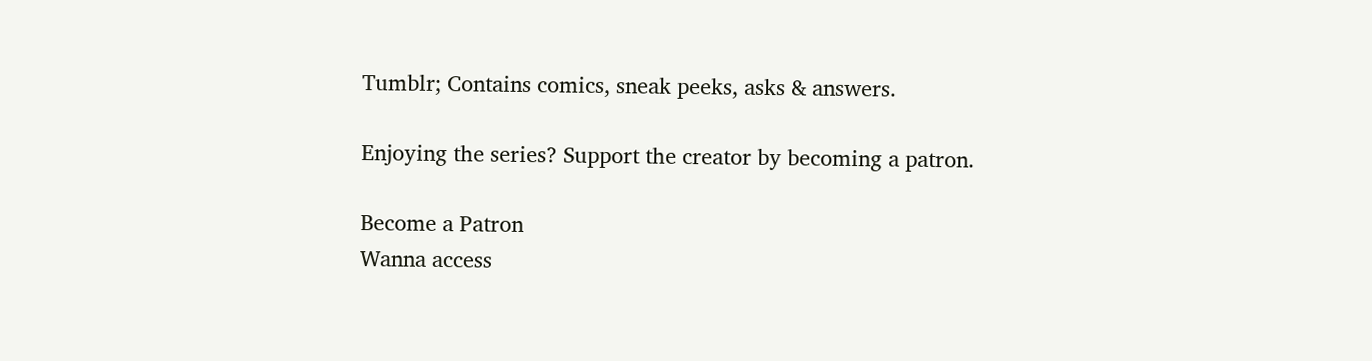Tumblr; Contains comics, sneak peeks, asks & answers.

Enjoying the series? Support the creator by becoming a patron.

Become a Patron
Wanna access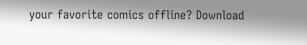your favorite comics offline? Download